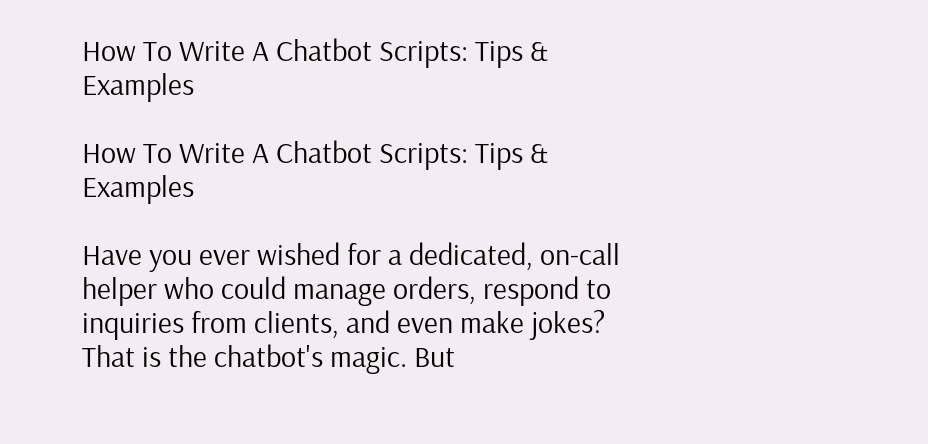How To Write A Chatbot Scripts: Tips & Examples

How To Write A Chatbot Scripts: Tips & Examples

Have you ever wished for a dedicated, on-call helper who could manage orders, respond to inquiries from clients, and even make jokes? That is the chatbot's magic. But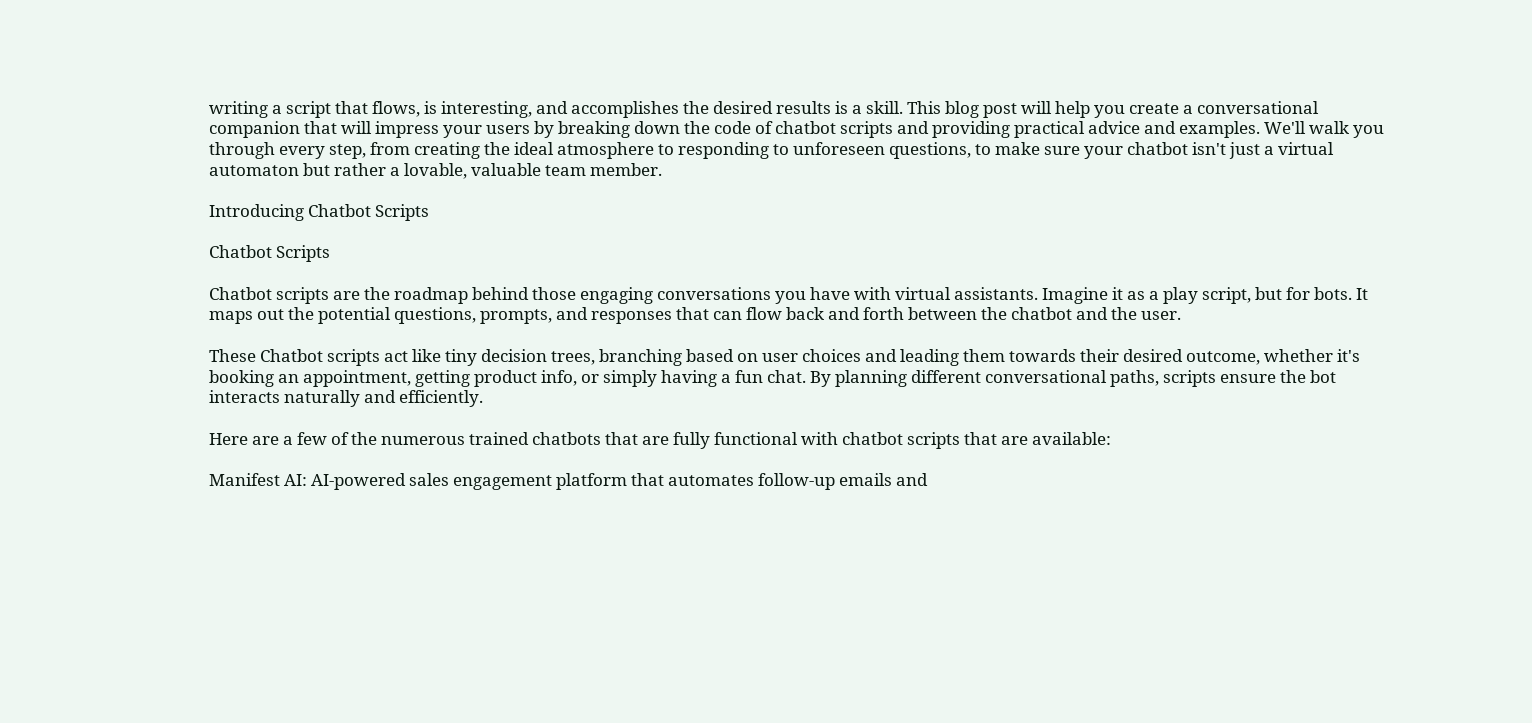writing a script that flows, is interesting, and accomplishes the desired results is a skill. This blog post will help you create a conversational companion that will impress your users by breaking down the code of chatbot scripts and providing practical advice and examples. We'll walk you through every step, from creating the ideal atmosphere to responding to unforeseen questions, to make sure your chatbot isn't just a virtual automaton but rather a lovable, valuable team member.

Introducing Chatbot Scripts

Chatbot Scripts

Chatbot scripts are the roadmap behind those engaging conversations you have with virtual assistants. Imagine it as a play script, but for bots. It maps out the potential questions, prompts, and responses that can flow back and forth between the chatbot and the user.

These Chatbot scripts act like tiny decision trees, branching based on user choices and leading them towards their desired outcome, whether it's booking an appointment, getting product info, or simply having a fun chat. By planning different conversational paths, scripts ensure the bot interacts naturally and efficiently.

Here are a few of the numerous trained chatbots that are fully functional with chatbot scripts that are available:

Manifest AI: AI-powered sales engagement platform that automates follow-up emails and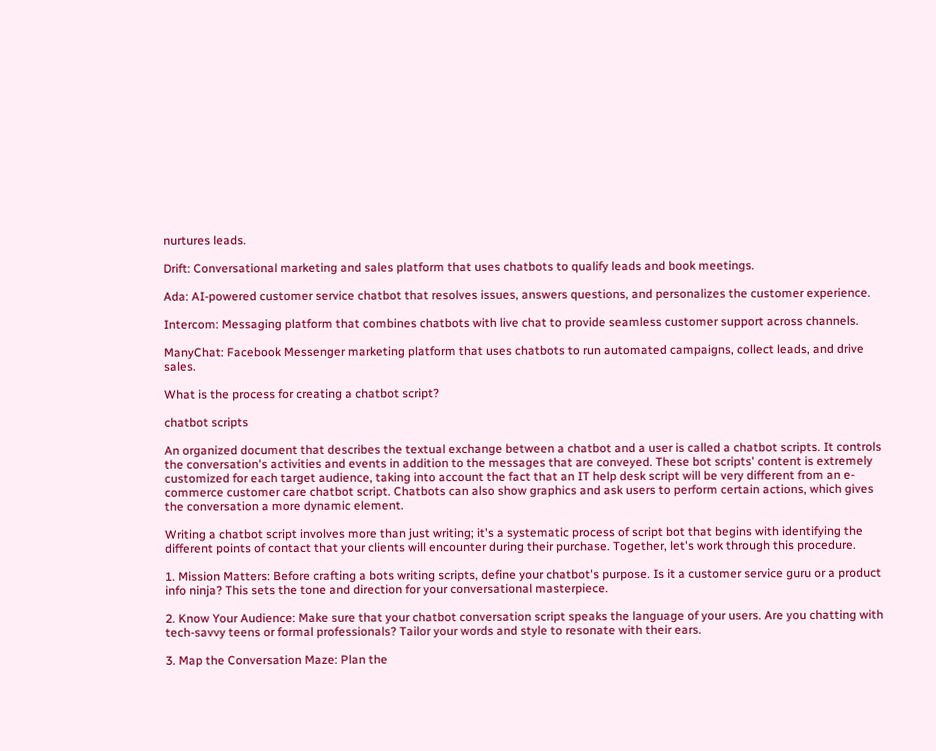nurtures leads.

Drift: Conversational marketing and sales platform that uses chatbots to qualify leads and book meetings.

Ada: AI-powered customer service chatbot that resolves issues, answers questions, and personalizes the customer experience.

Intercom: Messaging platform that combines chatbots with live chat to provide seamless customer support across channels.

ManyChat: Facebook Messenger marketing platform that uses chatbots to run automated campaigns, collect leads, and drive sales.

What is the process for creating a chatbot script?

chatbot scripts

An organized document that describes the textual exchange between a chatbot and a user is called a chatbot scripts. It controls the conversation's activities and events in addition to the messages that are conveyed. These bot scripts' content is extremely customized for each target audience, taking into account the fact that an IT help desk script will be very different from an e-commerce customer care chatbot script. Chatbots can also show graphics and ask users to perform certain actions, which gives the conversation a more dynamic element.

Writing a chatbot script involves more than just writing; it's a systematic process of script bot that begins with identifying the different points of contact that your clients will encounter during their purchase. Together, let's work through this procedure.

1. Mission Matters: Before crafting a bots writing scripts, define your chatbot's purpose. Is it a customer service guru or a product info ninja? This sets the tone and direction for your conversational masterpiece.

2. Know Your Audience: Make sure that your chatbot conversation script speaks the language of your users. Are you chatting with tech-savvy teens or formal professionals? Tailor your words and style to resonate with their ears.

3. Map the Conversation Maze: Plan the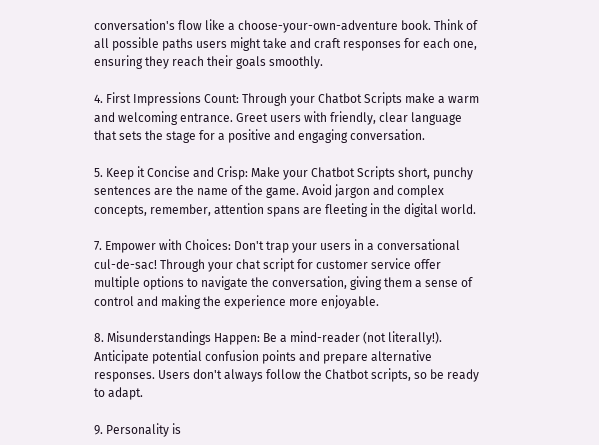conversation's flow like a choose-your-own-adventure book. Think of all possible paths users might take and craft responses for each one, ensuring they reach their goals smoothly.

4. First Impressions Count: Through your Chatbot Scripts make a warm and welcoming entrance. Greet users with friendly, clear language that sets the stage for a positive and engaging conversation.

5. Keep it Concise and Crisp: Make your Chatbot Scripts short, punchy sentences are the name of the game. Avoid jargon and complex concepts, remember, attention spans are fleeting in the digital world.

7. Empower with Choices: Don't trap your users in a conversational cul-de-sac! Through your chat script for customer service offer multiple options to navigate the conversation, giving them a sense of control and making the experience more enjoyable.

8. Misunderstandings Happen: Be a mind-reader (not literally!). Anticipate potential confusion points and prepare alternative responses. Users don't always follow the Chatbot scripts, so be ready to adapt.

9. Personality is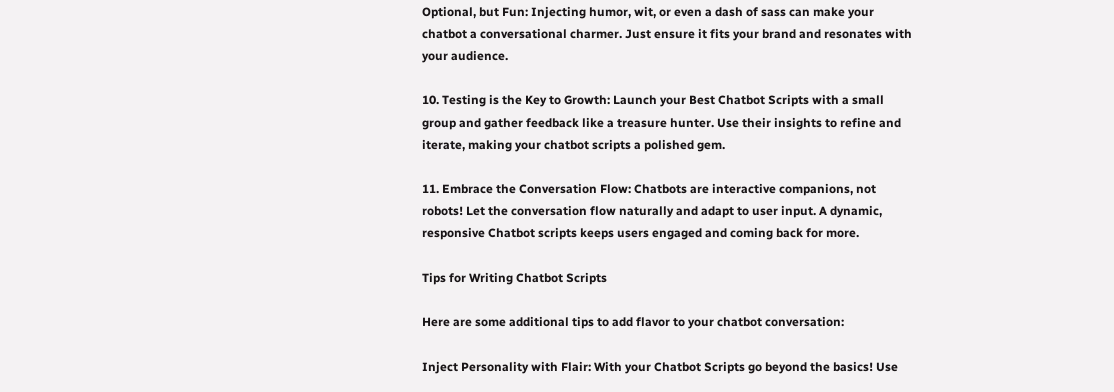Optional, but Fun: Injecting humor, wit, or even a dash of sass can make your chatbot a conversational charmer. Just ensure it fits your brand and resonates with your audience.

10. Testing is the Key to Growth: Launch your Best Chatbot Scripts with a small group and gather feedback like a treasure hunter. Use their insights to refine and iterate, making your chatbot scripts a polished gem.

11. Embrace the Conversation Flow: Chatbots are interactive companions, not robots! Let the conversation flow naturally and adapt to user input. A dynamic, responsive Chatbot scripts keeps users engaged and coming back for more.

Tips for Writing Chatbot Scripts

Here are some additional tips to add flavor to your chatbot conversation:

Inject Personality with Flair: With your Chatbot Scripts go beyond the basics! Use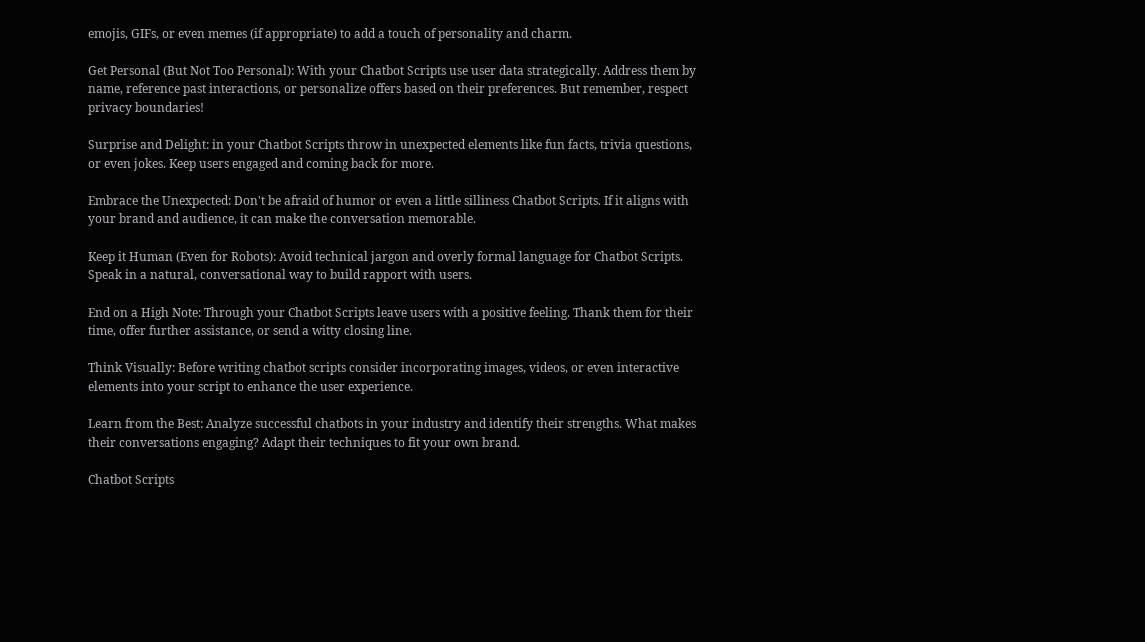emojis, GIFs, or even memes (if appropriate) to add a touch of personality and charm.

Get Personal (But Not Too Personal): With your Chatbot Scripts use user data strategically. Address them by name, reference past interactions, or personalize offers based on their preferences. But remember, respect privacy boundaries!

Surprise and Delight: in your Chatbot Scripts throw in unexpected elements like fun facts, trivia questions, or even jokes. Keep users engaged and coming back for more.

Embrace the Unexpected: Don't be afraid of humor or even a little silliness Chatbot Scripts. If it aligns with your brand and audience, it can make the conversation memorable.

Keep it Human (Even for Robots): Avoid technical jargon and overly formal language for Chatbot Scripts. Speak in a natural, conversational way to build rapport with users.

End on a High Note: Through your Chatbot Scripts leave users with a positive feeling. Thank them for their time, offer further assistance, or send a witty closing line.

Think Visually: Before writing chatbot scripts consider incorporating images, videos, or even interactive elements into your script to enhance the user experience.

Learn from the Best: Analyze successful chatbots in your industry and identify their strengths. What makes their conversations engaging? Adapt their techniques to fit your own brand.

Chatbot Scripts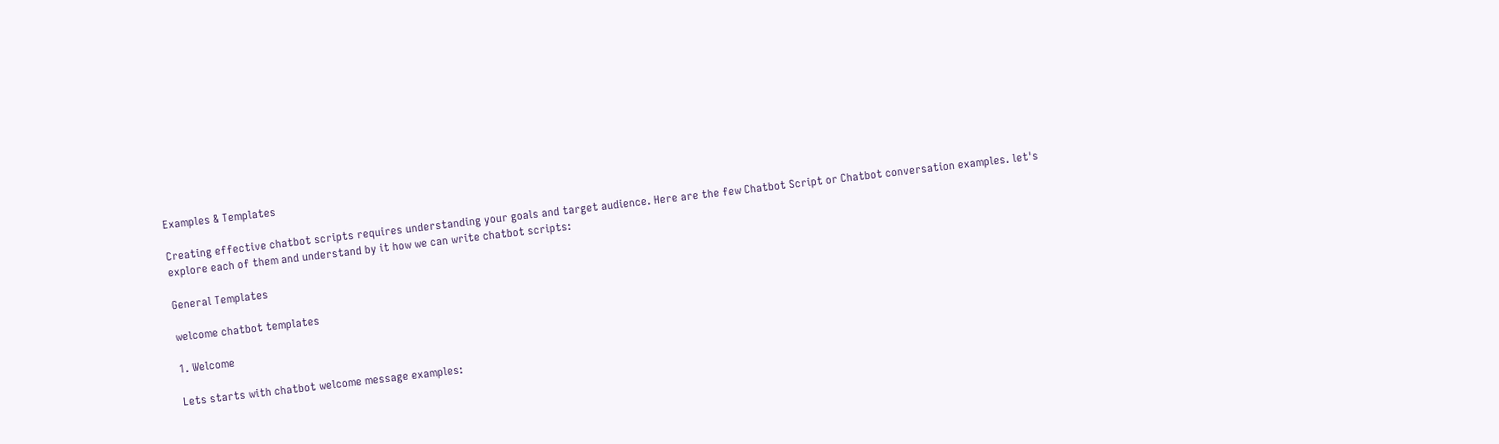Examples & Templates

Creating effective chatbot scripts requires understanding your goals and target audience. Here are the few Chatbot Script or Chatbot conversation examples. let's explore each of them and understand by it how we can write chatbot scripts:

General Templates

welcome chatbot templates

1. Welcome

Lets starts with chatbot welcome message examples: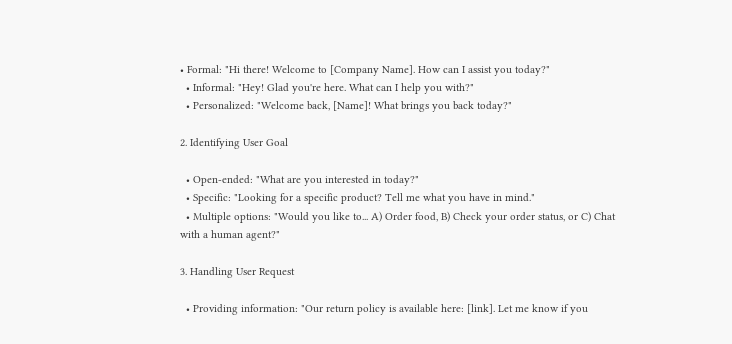• Formal: "Hi there! Welcome to [Company Name]. How can I assist you today?"
  • Informal: "Hey! Glad you're here. What can I help you with?"
  • Personalized: "Welcome back, [Name]! What brings you back today?"

2. Identifying User Goal

  • Open-ended: "What are you interested in today?"
  • Specific: "Looking for a specific product? Tell me what you have in mind."
  • Multiple options: "Would you like to... A) Order food, B) Check your order status, or C) Chat with a human agent?"

3. Handling User Request

  • Providing information: "Our return policy is available here: [link]. Let me know if you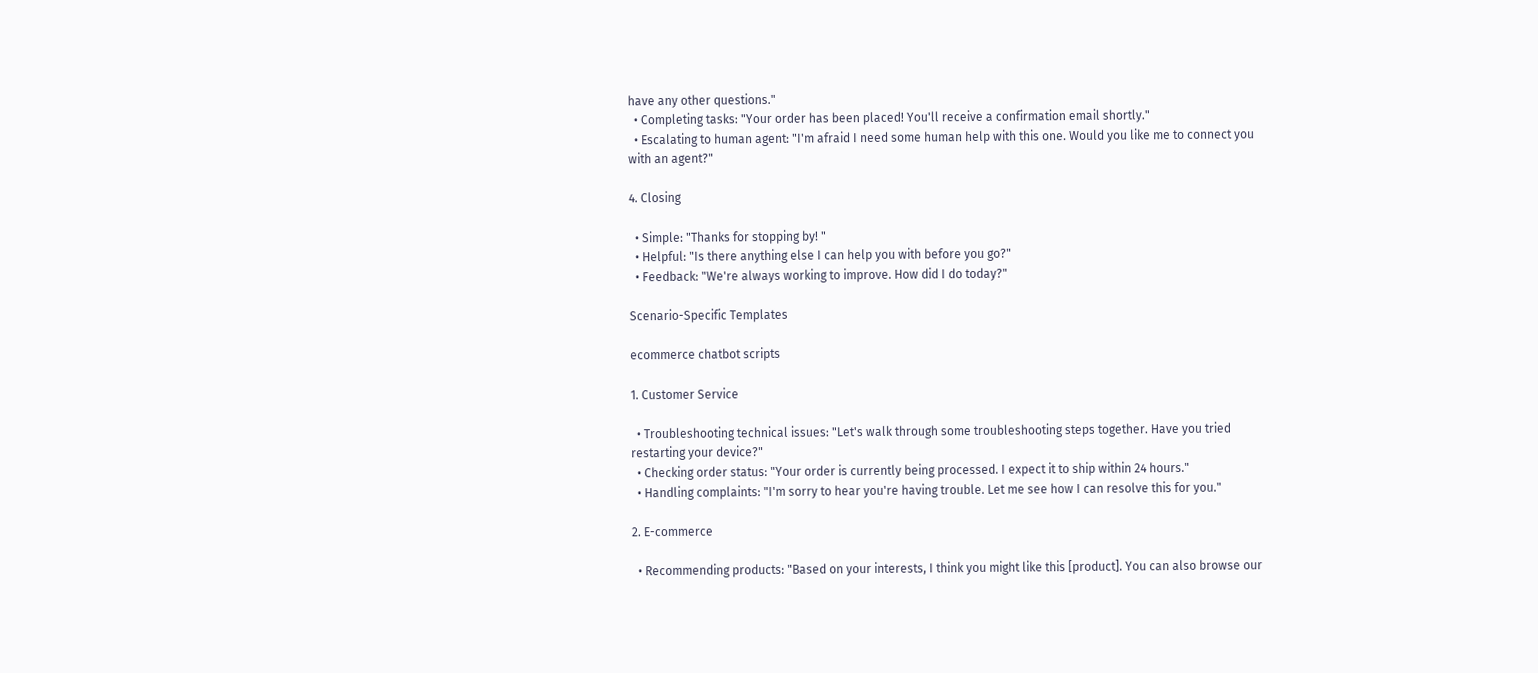have any other questions."
  • Completing tasks: "Your order has been placed! You'll receive a confirmation email shortly."
  • Escalating to human agent: "I'm afraid I need some human help with this one. Would you like me to connect you with an agent?"

4. Closing

  • Simple: "Thanks for stopping by! "
  • Helpful: "Is there anything else I can help you with before you go?"
  • Feedback: "We're always working to improve. How did I do today?"

Scenario-Specific Templates

ecommerce chatbot scripts

1. Customer Service

  • Troubleshooting technical issues: "Let's walk through some troubleshooting steps together. Have you tried restarting your device?"
  • Checking order status: "Your order is currently being processed. I expect it to ship within 24 hours."
  • Handling complaints: "I'm sorry to hear you're having trouble. Let me see how I can resolve this for you."

2. E-commerce

  • Recommending products: "Based on your interests, I think you might like this [product]. You can also browse our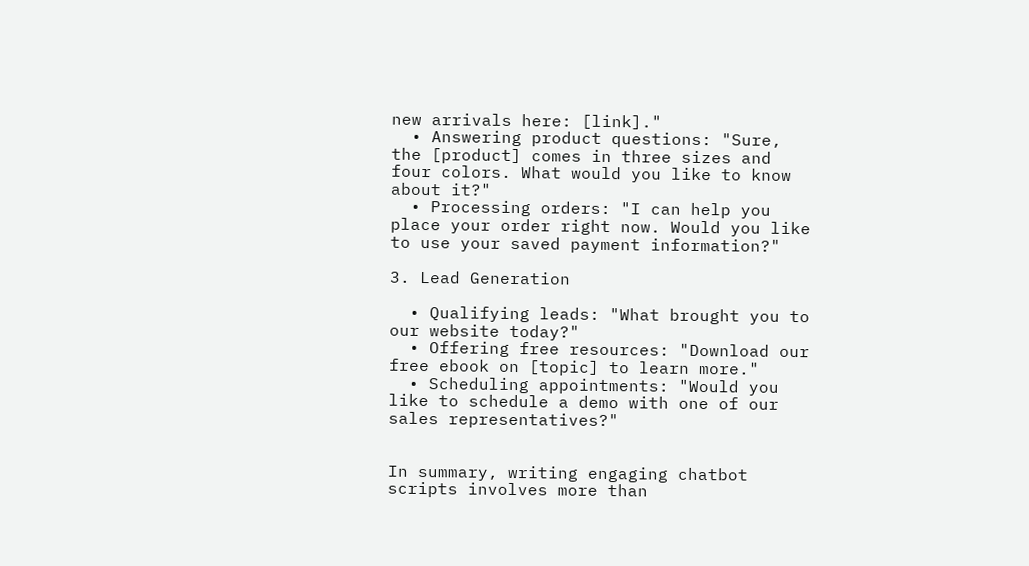new arrivals here: [link]."
  • Answering product questions: "Sure, the [product] comes in three sizes and four colors. What would you like to know about it?"
  • Processing orders: "I can help you place your order right now. Would you like to use your saved payment information?"

3. Lead Generation

  • Qualifying leads: "What brought you to our website today?"
  • Offering free resources: "Download our free ebook on [topic] to learn more."
  • Scheduling appointments: "Would you like to schedule a demo with one of our sales representatives?"


In summary, writing engaging chatbot scripts involves more than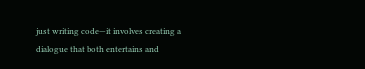just writing code—it involves creating a dialogue that both entertains and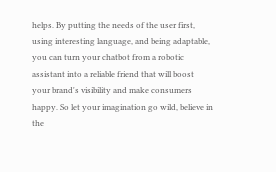helps. By putting the needs of the user first, using interesting language, and being adaptable, you can turn your chatbot from a robotic assistant into a reliable friend that will boost your brand's visibility and make consumers happy. So let your imagination go wild, believe in the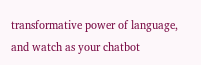transformative power of language, and watch as your chatbot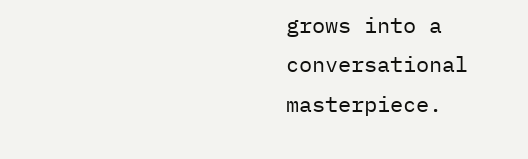grows into a conversational masterpiece.